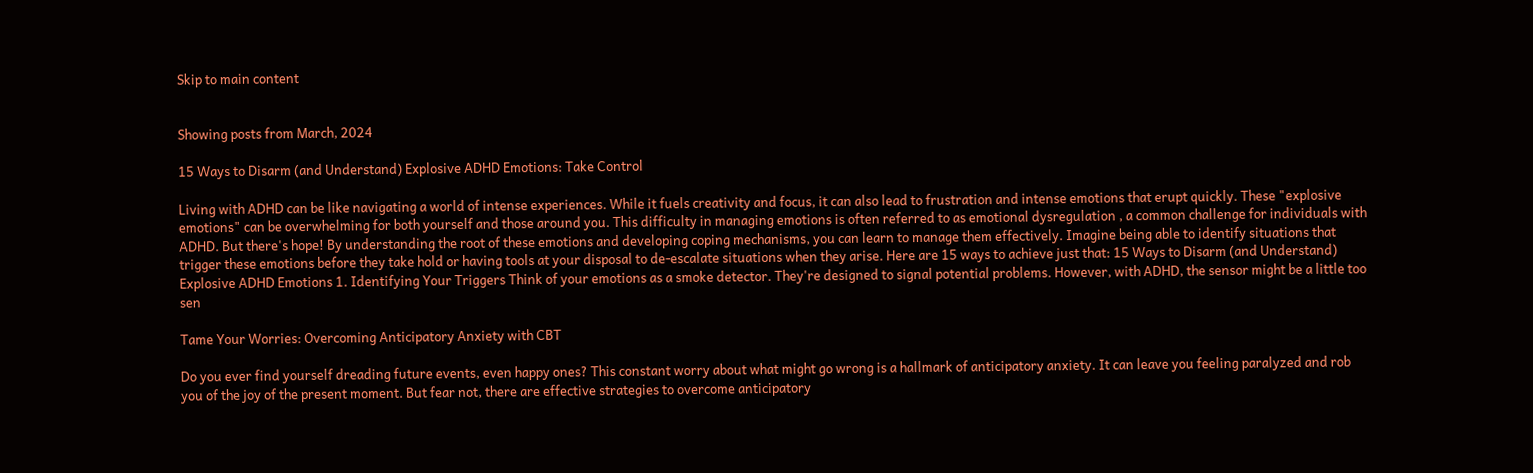Skip to main content


Showing posts from March, 2024

15 Ways to Disarm (and Understand) Explosive ADHD Emotions: Take Control

Living with ADHD can be like navigating a world of intense experiences. While it fuels creativity and focus, it can also lead to frustration and intense emotions that erupt quickly. These "explosive emotions" can be overwhelming for both yourself and those around you. This difficulty in managing emotions is often referred to as emotional dysregulation , a common challenge for individuals with ADHD. But there's hope! By understanding the root of these emotions and developing coping mechanisms, you can learn to manage them effectively. Imagine being able to identify situations that trigger these emotions before they take hold or having tools at your disposal to de-escalate situations when they arise. Here are 15 ways to achieve just that: 15 Ways to Disarm (and Understand) Explosive ADHD Emotions 1. Identifying Your Triggers Think of your emotions as a smoke detector. They're designed to signal potential problems. However, with ADHD, the sensor might be a little too sen

Tame Your Worries: Overcoming Anticipatory Anxiety with CBT

Do you ever find yourself dreading future events, even happy ones? This constant worry about what might go wrong is a hallmark of anticipatory anxiety. It can leave you feeling paralyzed and rob you of the joy of the present moment. But fear not, there are effective strategies to overcome anticipatory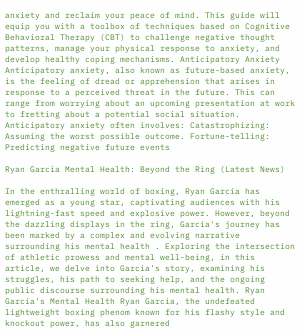anxiety and reclaim your peace of mind. This guide will equip you with a toolbox of techniques based on Cognitive Behavioral Therapy (CBT) to challenge negative thought patterns, manage your physical response to anxiety, and develop healthy coping mechanisms. Anticipatory Anxiety Anticipatory anxiety, also known as future-based anxiety, is the feeling of dread or apprehension that arises in response to a perceived threat in the future. This can range from worrying about an upcoming presentation at work to fretting about a potential social situation. Anticipatory anxiety often involves: Catastrophizing: Assuming the worst possible outcome. Fortune-telling: Predicting negative future events

Ryan Garcia Mental Health: Beyond the Ring (Latest News)

In the enthralling world of boxing, Ryan Garcia has emerged as a young star, captivating audiences with his lightning-fast speed and explosive power. However, beyond the dazzling displays in the ring, Garcia's journey has been marked by a complex and evolving narrative surrounding his mental health . Exploring the intersection of athletic prowess and mental well-being, in this article, we delve into Garcia's story, examining his struggles, his path to seeking help, and the ongoing public discourse surrounding his mental health. Ryan Garcia's Mental Health Ryan Garcia, the undefeated lightweight boxing phenom known for his flashy style and knockout power, has also garnered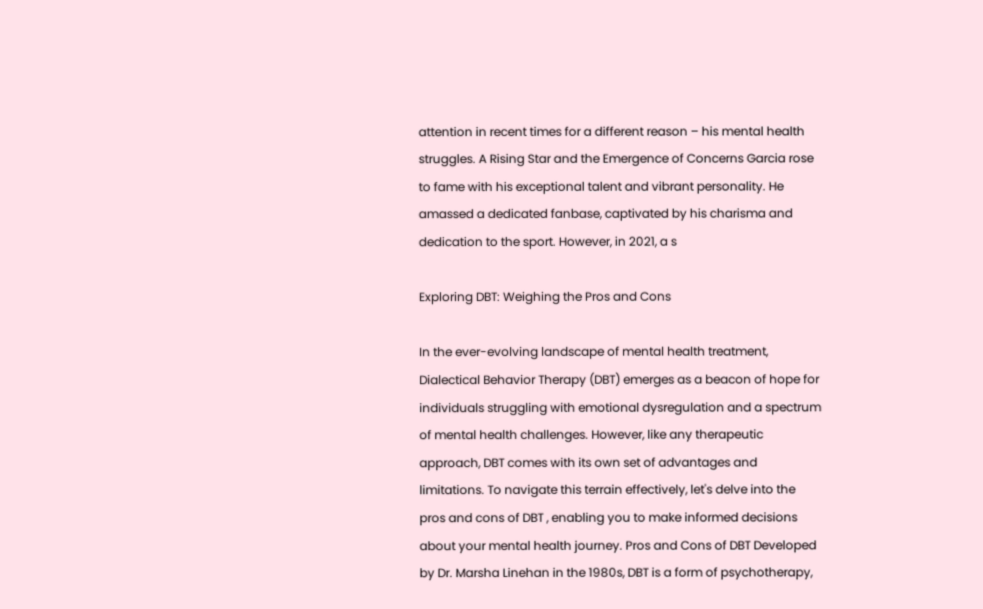attention in recent times for a different reason – his mental health struggles. A Rising Star and the Emergence of Concerns Garcia rose to fame with his exceptional talent and vibrant personality. He amassed a dedicated fanbase, captivated by his charisma and dedication to the sport. However, in 2021, a s

Exploring DBT: Weighing the Pros and Cons

In the ever-evolving landscape of mental health treatment, Dialectical Behavior Therapy (DBT) emerges as a beacon of hope for individuals struggling with emotional dysregulation and a spectrum of mental health challenges. However, like any therapeutic approach, DBT comes with its own set of advantages and limitations. To navigate this terrain effectively, let's delve into the pros and cons of DBT , enabling you to make informed decisions about your mental health journey. Pros and Cons of DBT Developed by Dr. Marsha Linehan in the 1980s, DBT is a form of psychotherapy,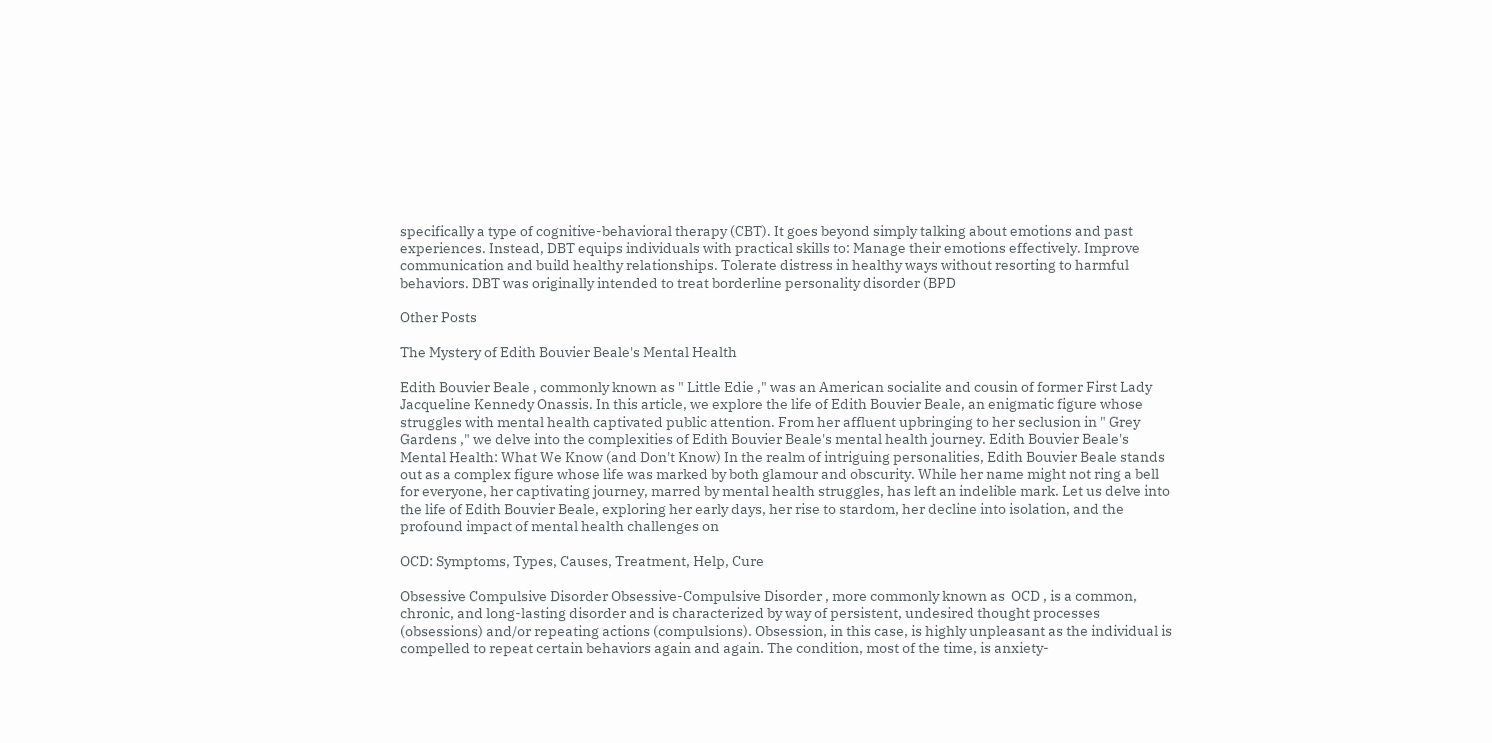specifically a type of cognitive-behavioral therapy (CBT). It goes beyond simply talking about emotions and past experiences. Instead, DBT equips individuals with practical skills to: Manage their emotions effectively. Improve communication and build healthy relationships. Tolerate distress in healthy ways without resorting to harmful behaviors. DBT was originally intended to treat borderline personality disorder (BPD

Other Posts

The Mystery of Edith Bouvier Beale's Mental Health

Edith Bouvier Beale , commonly known as " Little Edie ," was an American socialite and cousin of former First Lady Jacqueline Kennedy Onassis. In this article, we explore the life of Edith Bouvier Beale, an enigmatic figure whose struggles with mental health captivated public attention. From her affluent upbringing to her seclusion in " Grey Gardens ," we delve into the complexities of Edith Bouvier Beale's mental health journey. Edith Bouvier Beale's Mental Health: What We Know (and Don't Know) In the realm of intriguing personalities, Edith Bouvier Beale stands out as a complex figure whose life was marked by both glamour and obscurity. While her name might not ring a bell for everyone, her captivating journey, marred by mental health struggles, has left an indelible mark. Let us delve into the life of Edith Bouvier Beale, exploring her early days, her rise to stardom, her decline into isolation, and the profound impact of mental health challenges on

OCD: Symptoms, Types, Causes, Treatment, Help, Cure

Obsessive Compulsive Disorder Obsessive-Compulsive Disorder , more commonly known as  OCD , is a common, chronic, and long-lasting disorder and is characterized by way of persistent, undesired thought processes (obsessions) and/or repeating actions (compulsions). Obsession, in this case, is highly unpleasant as the individual is compelled to repeat certain behaviors again and again. The condition, most of the time, is anxiety-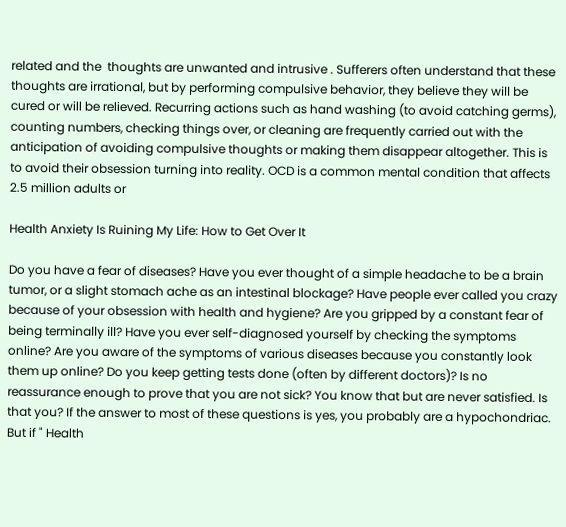related and the  thoughts are unwanted and intrusive . Sufferers often understand that these thoughts are irrational, but by performing compulsive behavior, they believe they will be cured or will be relieved. Recurring actions such as hand washing (to avoid catching germs), counting numbers, checking things over, or cleaning are frequently carried out with the anticipation of avoiding compulsive thoughts or making them disappear altogether. This is to avoid their obsession turning into reality. OCD is a common mental condition that affects 2.5 million adults or

Health Anxiety Is Ruining My Life: How to Get Over It

Do you have a fear of diseases? Have you ever thought of a simple headache to be a brain tumor, or a slight stomach ache as an intestinal blockage? Have people ever called you crazy because of your obsession with health and hygiene? Are you gripped by a constant fear of being terminally ill? Have you ever self-diagnosed yourself by checking the symptoms online? Are you aware of the symptoms of various diseases because you constantly look them up online? Do you keep getting tests done (often by different doctors)? Is no reassurance enough to prove that you are not sick? You know that but are never satisfied. Is that you? If the answer to most of these questions is yes, you probably are a hypochondriac. But if " Health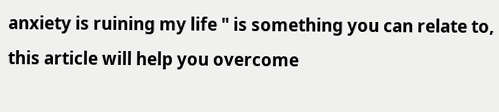anxiety is ruining my life " is something you can relate to, this article will help you overcome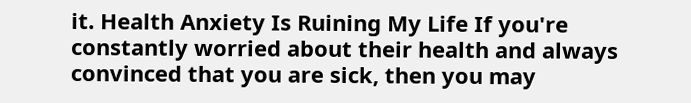it. Health Anxiety Is Ruining My Life If you're constantly worried about their health and always convinced that you are sick, then you may